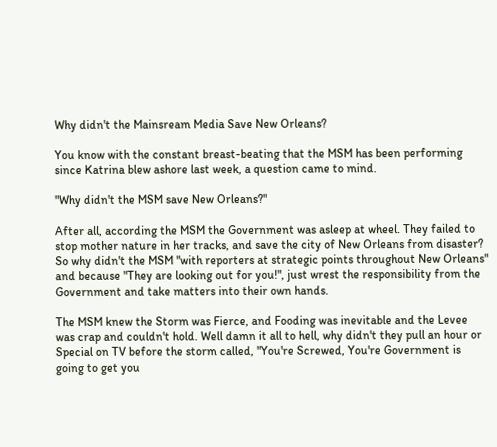Why didn't the Mainsream Media Save New Orleans?

You know with the constant breast-beating that the MSM has been performing since Katrina blew ashore last week, a question came to mind.

"Why didn't the MSM save New Orleans?"

After all, according the MSM the Government was asleep at wheel. They failed to stop mother nature in her tracks, and save the city of New Orleans from disaster? So why didn't the MSM "with reporters at strategic points throughout New Orleans" and because "They are looking out for you!", just wrest the responsibility from the Government and take matters into their own hands.

The MSM knew the Storm was Fierce, and Fooding was inevitable and the Levee was crap and couldn't hold. Well damn it all to hell, why didn't they pull an hour or Special on TV before the storm called, "You're Screwed, You're Government is going to get you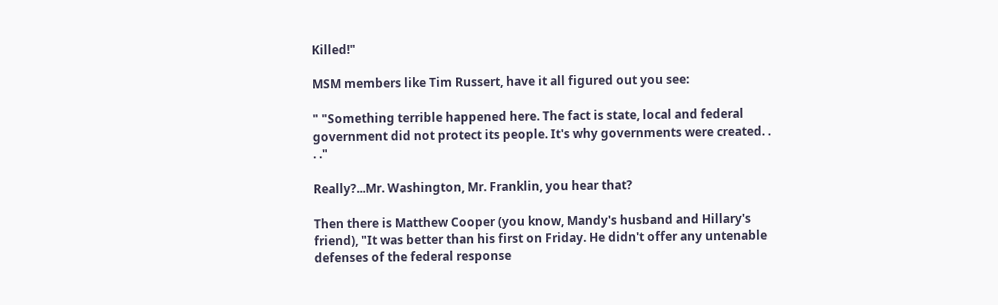Killed!"

MSM members like Tim Russert, have it all figured out you see:

" "Something terrible happened here. The fact is state, local and federal government did not protect its people. It's why governments were created. . . ."

Really?...Mr. Washington, Mr. Franklin, you hear that?

Then there is Matthew Cooper (you know, Mandy's husband and Hillary's friend), "It was better than his first on Friday. He didn't offer any untenable defenses of the federal response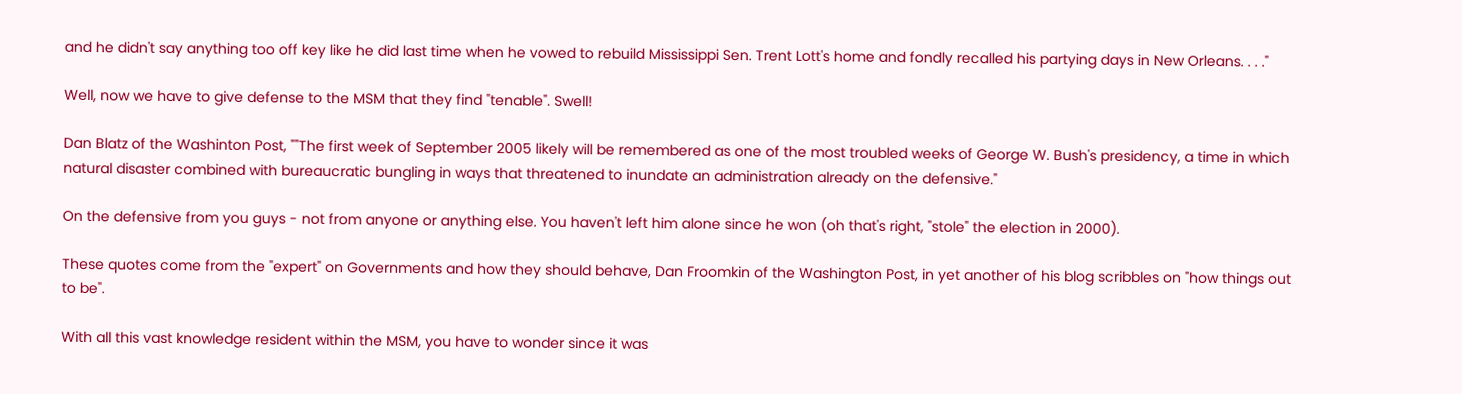and he didn't say anything too off key like he did last time when he vowed to rebuild Mississippi Sen. Trent Lott's home and fondly recalled his partying days in New Orleans. . . ."

Well, now we have to give defense to the MSM that they find "tenable". Swell!

Dan Blatz of the Washinton Post, ""The first week of September 2005 likely will be remembered as one of the most troubled weeks of George W. Bush's presidency, a time in which natural disaster combined with bureaucratic bungling in ways that threatened to inundate an administration already on the defensive."

On the defensive from you guys - not from anyone or anything else. You haven't left him alone since he won (oh that's right, "stole" the election in 2000).

These quotes come from the "expert" on Governments and how they should behave, Dan Froomkin of the Washington Post, in yet another of his blog scribbles on "how things out to be".

With all this vast knowledge resident within the MSM, you have to wonder since it was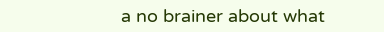a no brainer about what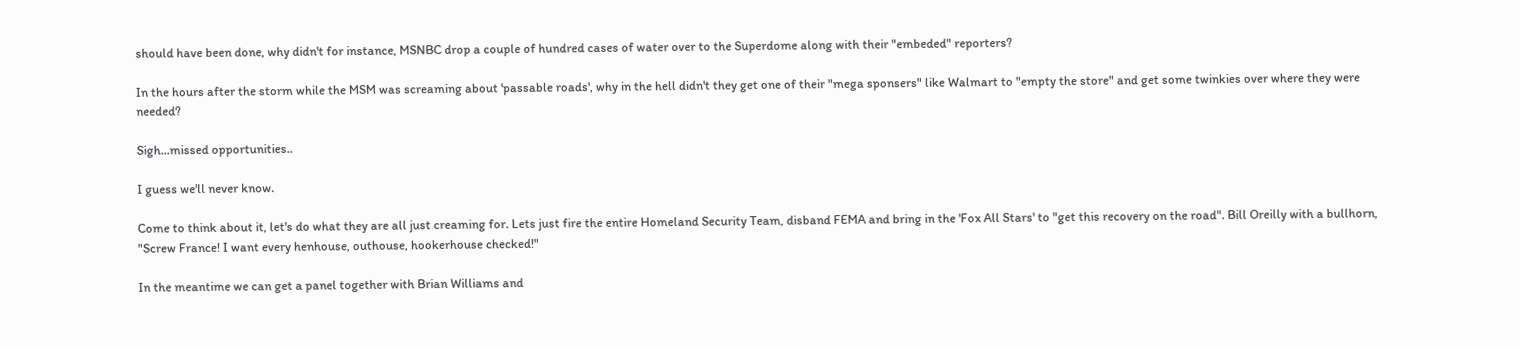should have been done, why didn't for instance, MSNBC drop a couple of hundred cases of water over to the Superdome along with their "embeded" reporters?

In the hours after the storm while the MSM was screaming about 'passable roads', why in the hell didn't they get one of their "mega sponsers" like Walmart to "empty the store" and get some twinkies over where they were needed?

Sigh...missed opportunities..

I guess we'll never know.

Come to think about it, let's do what they are all just creaming for. Lets just fire the entire Homeland Security Team, disband FEMA and bring in the 'Fox All Stars' to "get this recovery on the road". Bill Oreilly with a bullhorn, "Screw France! I want every henhouse, outhouse, hookerhouse checked!"

In the meantime we can get a panel together with Brian Williams and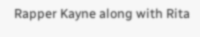Rapper Kayne along with Rita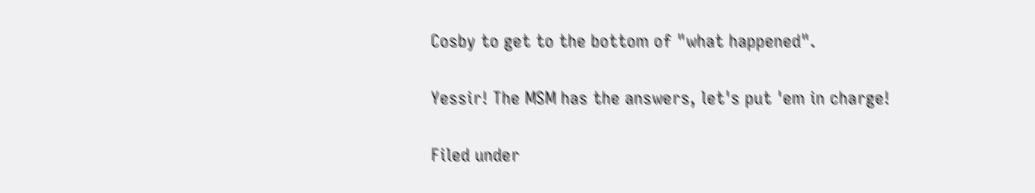Cosby to get to the bottom of "what happened".

Yessir! The MSM has the answers, let's put 'em in charge!

Filed under